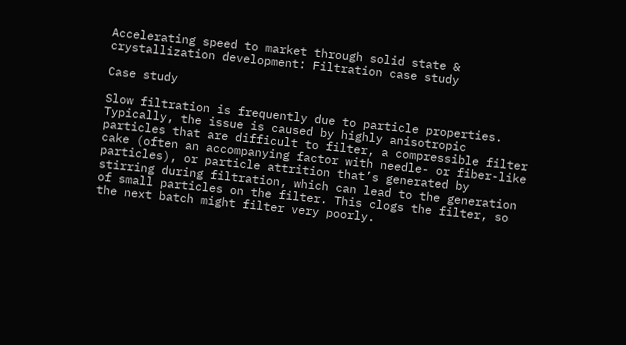Accelerating speed to market through solid state & crystallization development: Filtration case study

Case study

Slow filtration is frequently due to particle properties. Typically, the issue is caused by highly anisotropic particles that are difficult to filter, a compressible filter cake (often an accompanying factor with needle- or fiber-like particles), or particle attrition that’s generated by stirring during filtration, which can lead to the generation of small particles on the filter. This clogs the filter, so the next batch might filter very poorly.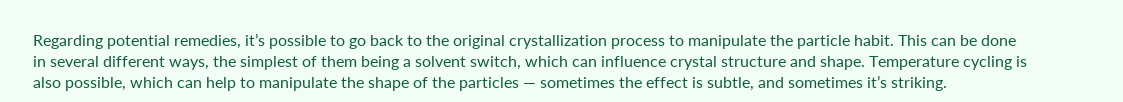Regarding potential remedies, it’s possible to go back to the original crystallization process to manipulate the particle habit. This can be done in several different ways, the simplest of them being a solvent switch, which can influence crystal structure and shape. Temperature cycling is also possible, which can help to manipulate the shape of the particles — sometimes the effect is subtle, and sometimes it’s striking.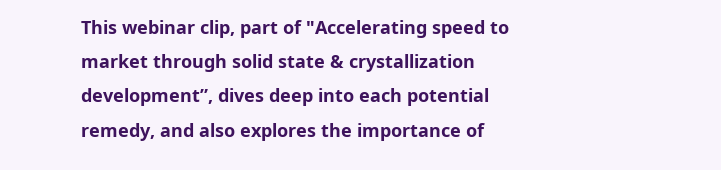This webinar clip, part of "Accelerating speed to market through solid state & crystallization development”, dives deep into each potential remedy, and also explores the importance of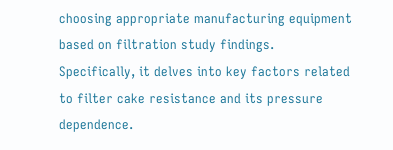choosing appropriate manufacturing equipment based on filtration study findings. Specifically, it delves into key factors related to filter cake resistance and its pressure dependence.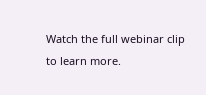Watch the full webinar clip to learn more.